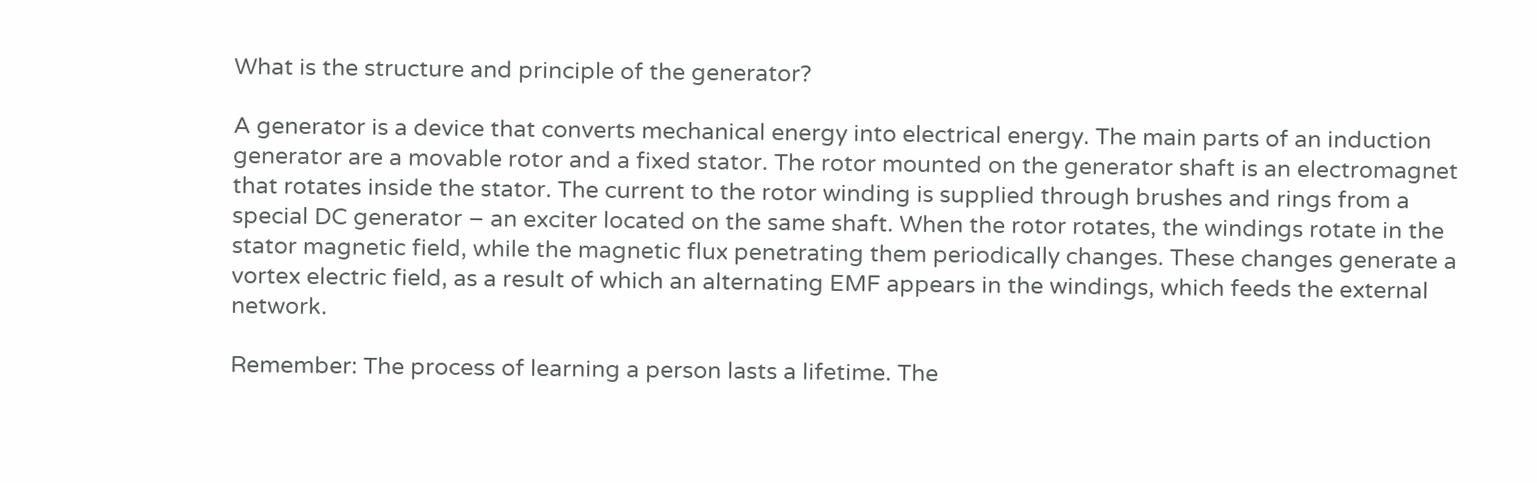What is the structure and principle of the generator?

A generator is a device that converts mechanical energy into electrical energy. The main parts of an induction generator are a movable rotor and a fixed stator. The rotor mounted on the generator shaft is an electromagnet that rotates inside the stator. The current to the rotor winding is supplied through brushes and rings from a special DC generator – an exciter located on the same shaft. When the rotor rotates, the windings rotate in the stator magnetic field, while the magnetic flux penetrating them periodically changes. These changes generate a vortex electric field, as a result of which an alternating EMF appears in the windings, which feeds the external network.

Remember: The process of learning a person lasts a lifetime. The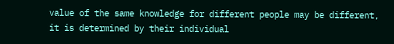value of the same knowledge for different people may be different, it is determined by their individual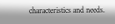characteristics and needs.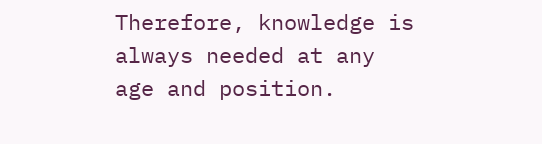Therefore, knowledge is always needed at any age and position.